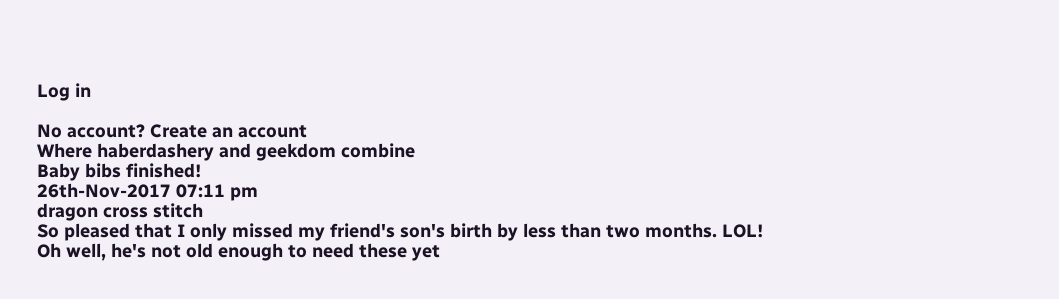Log in

No account? Create an account
Where haberdashery and geekdom combine
Baby bibs finished!
26th-Nov-2017 07:11 pm
dragon cross stitch
So pleased that I only missed my friend's son's birth by less than two months. LOL! Oh well, he's not old enough to need these yet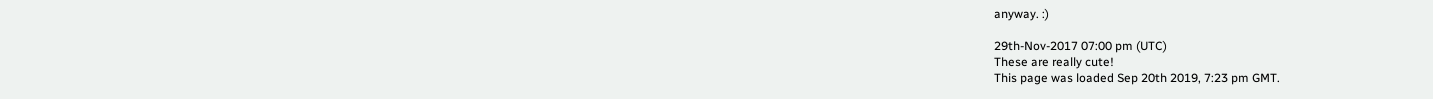anyway. :)

29th-Nov-2017 07:00 pm (UTC)
These are really cute!
This page was loaded Sep 20th 2019, 7:23 pm GMT.